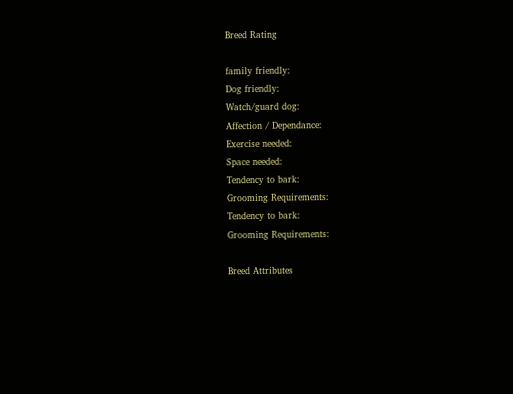Breed Rating

family friendly:
Dog friendly:
Watch/guard dog:
Affection / Dependance:
Exercise needed:
Space needed:
Tendency to bark:
Grooming Requirements:
Tendency to bark:
Grooming Requirements:

Breed Attributes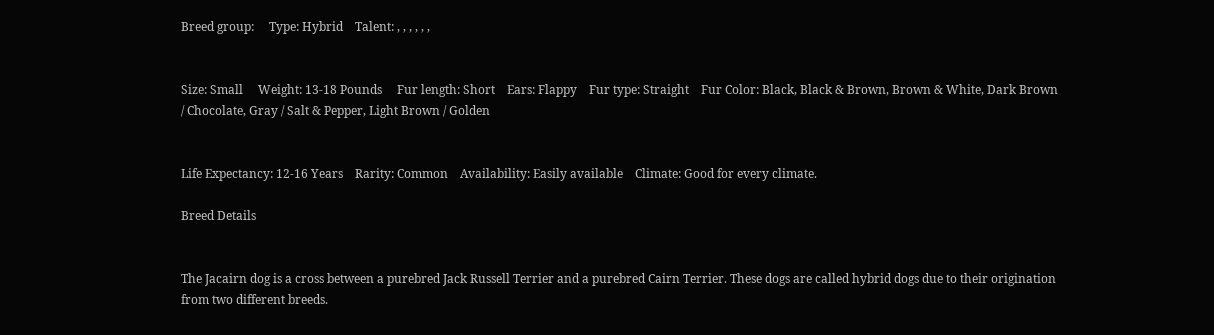Breed group:     Type: Hybrid    Talent: , , , , , ,


Size: Small     Weight: 13-18 Pounds     Fur length: Short    Ears: Flappy    Fur type: Straight    Fur Color: Black, Black & Brown, Brown & White, Dark Brown / Chocolate, Gray / Salt & Pepper, Light Brown / Golden


Life Expectancy: 12-16 Years    Rarity: Common    Availability: Easily available    Climate: Good for every climate.

Breed Details


The Jacairn dog is a cross between a purebred Jack Russell Terrier and a purebred Cairn Terrier. These dogs are called hybrid dogs due to their origination from two different breeds.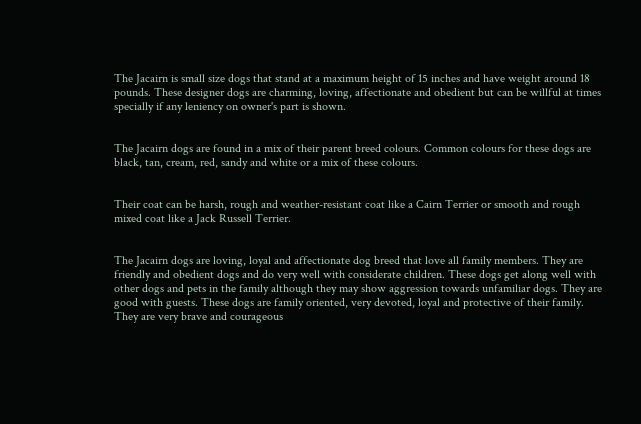The Jacairn is small size dogs that stand at a maximum height of 15 inches and have weight around 18 pounds. These designer dogs are charming, loving, affectionate and obedient but can be willful at times specially if any leniency on owner's part is shown.


The Jacairn dogs are found in a mix of their parent breed colours. Common colours for these dogs are black, tan, cream, red, sandy and white or a mix of these colours.


Their coat can be harsh, rough and weather-resistant coat like a Cairn Terrier or smooth and rough mixed coat like a Jack Russell Terrier.


The Jacairn dogs are loving, loyal and affectionate dog breed that love all family members. They are friendly and obedient dogs and do very well with considerate children. These dogs get along well with other dogs and pets in the family although they may show aggression towards unfamiliar dogs. They are good with guests. These dogs are family oriented, very devoted, loyal and protective of their family. They are very brave and courageous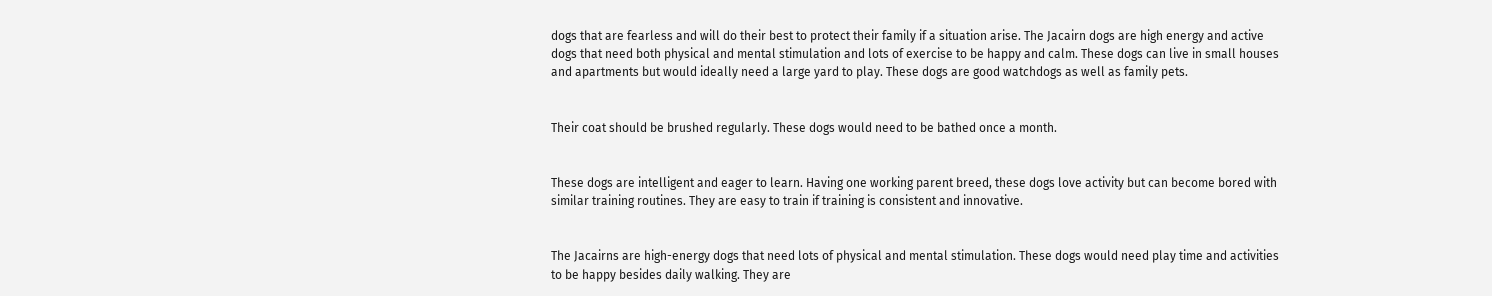dogs that are fearless and will do their best to protect their family if a situation arise. The Jacairn dogs are high energy and active dogs that need both physical and mental stimulation and lots of exercise to be happy and calm. These dogs can live in small houses and apartments but would ideally need a large yard to play. These dogs are good watchdogs as well as family pets.


Their coat should be brushed regularly. These dogs would need to be bathed once a month.


These dogs are intelligent and eager to learn. Having one working parent breed, these dogs love activity but can become bored with similar training routines. They are easy to train if training is consistent and innovative.


The Jacairns are high-energy dogs that need lots of physical and mental stimulation. These dogs would need play time and activities to be happy besides daily walking. They are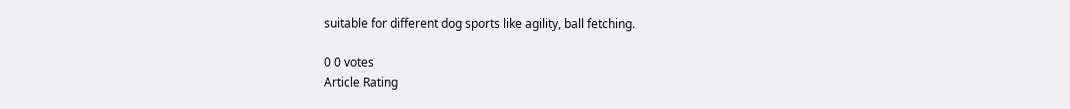suitable for different dog sports like agility, ball fetching.

0 0 votes
Article Rating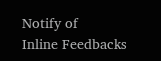Notify of
Inline Feedbacks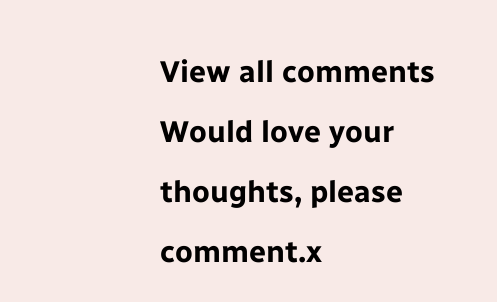View all comments
Would love your thoughts, please comment.x